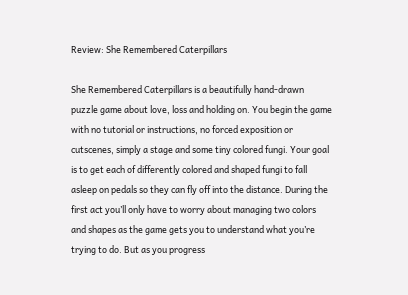Review: She Remembered Caterpillars

She Remembered Caterpillars is a beautifully hand-drawn puzzle game about love, loss and holding on. You begin the game with no tutorial or instructions, no forced exposition or cutscenes, simply a stage and some tiny colored fungi. Your goal is to get each of differently colored and shaped fungi to fall asleep on pedals so they can fly off into the distance. During the first act you’ll only have to worry about managing two colors and shapes as the game gets you to understand what you’re trying to do. But as you progress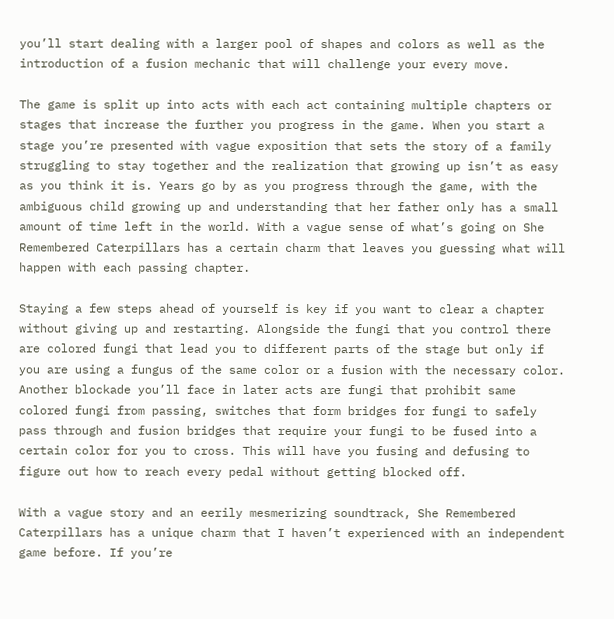you’ll start dealing with a larger pool of shapes and colors as well as the introduction of a fusion mechanic that will challenge your every move.

The game is split up into acts with each act containing multiple chapters or stages that increase the further you progress in the game. When you start a stage you’re presented with vague exposition that sets the story of a family struggling to stay together and the realization that growing up isn’t as easy as you think it is. Years go by as you progress through the game, with the ambiguous child growing up and understanding that her father only has a small amount of time left in the world. With a vague sense of what’s going on She Remembered Caterpillars has a certain charm that leaves you guessing what will happen with each passing chapter.

Staying a few steps ahead of yourself is key if you want to clear a chapter without giving up and restarting. Alongside the fungi that you control there are colored fungi that lead you to different parts of the stage but only if you are using a fungus of the same color or a fusion with the necessary color. Another blockade you’ll face in later acts are fungi that prohibit same colored fungi from passing, switches that form bridges for fungi to safely pass through and fusion bridges that require your fungi to be fused into a certain color for you to cross. This will have you fusing and defusing to figure out how to reach every pedal without getting blocked off.

With a vague story and an eerily mesmerizing soundtrack, She Remembered Caterpillars has a unique charm that I haven’t experienced with an independent game before. If you’re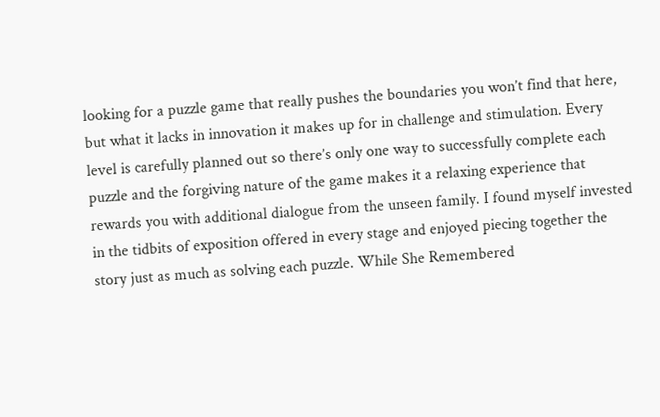looking for a puzzle game that really pushes the boundaries you won’t find that here, but what it lacks in innovation it makes up for in challenge and stimulation. Every level is carefully planned out so there’s only one way to successfully complete each puzzle and the forgiving nature of the game makes it a relaxing experience that rewards you with additional dialogue from the unseen family. I found myself invested in the tidbits of exposition offered in every stage and enjoyed piecing together the story just as much as solving each puzzle. While She Remembered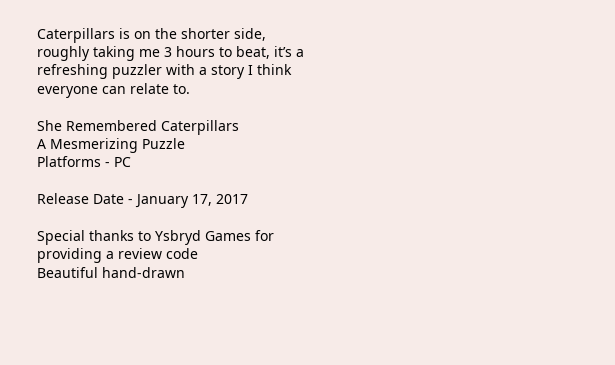Caterpillars is on the shorter side, roughly taking me 3 hours to beat, it’s a refreshing puzzler with a story I think everyone can relate to.

She Remembered Caterpillars
A Mesmerizing Puzzle
Platforms - PC

Release Date - January 17, 2017

Special thanks to Ysbryd Games for providing a review code
Beautiful hand-drawn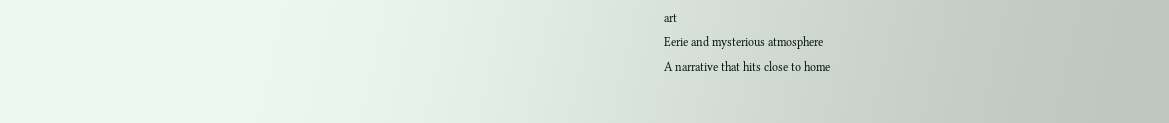art
Eerie and mysterious atmosphere
A narrative that hits close to home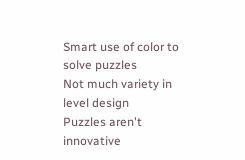Smart use of color to solve puzzles
Not much variety in level design
Puzzles aren't innovative